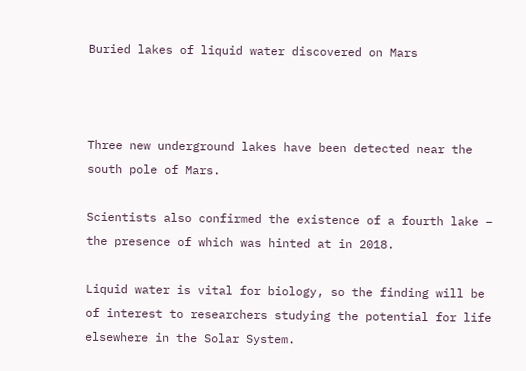Buried lakes of liquid water discovered on Mars



Three new underground lakes have been detected near the south pole of Mars.

Scientists also confirmed the existence of a fourth lake – the presence of which was hinted at in 2018.

Liquid water is vital for biology, so the finding will be of interest to researchers studying the potential for life elsewhere in the Solar System.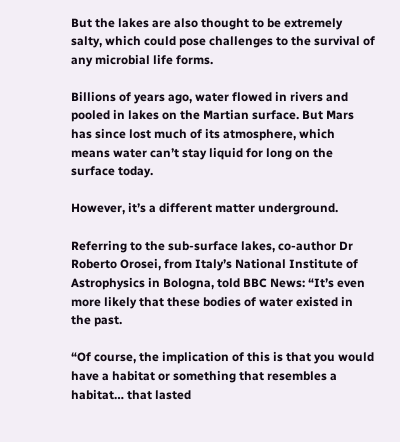But the lakes are also thought to be extremely salty, which could pose challenges to the survival of any microbial life forms.

Billions of years ago, water flowed in rivers and pooled in lakes on the Martian surface. But Mars has since lost much of its atmosphere, which means water can’t stay liquid for long on the surface today.

However, it’s a different matter underground.

Referring to the sub-surface lakes, co-author Dr Roberto Orosei, from Italy’s National Institute of Astrophysics in Bologna, told BBC News: “It’s even more likely that these bodies of water existed in the past.

“Of course, the implication of this is that you would have a habitat or something that resembles a habitat… that lasted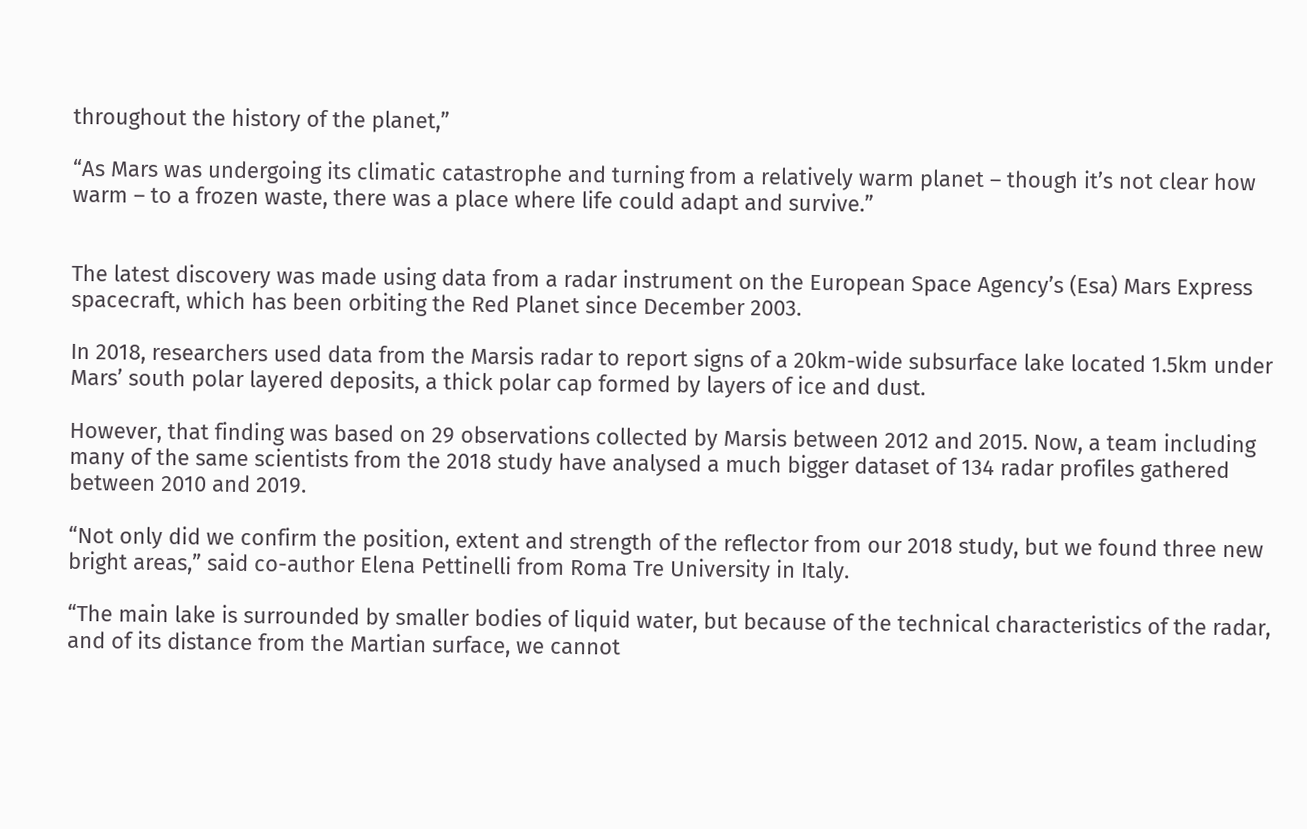throughout the history of the planet,”

“As Mars was undergoing its climatic catastrophe and turning from a relatively warm planet – though it’s not clear how warm – to a frozen waste, there was a place where life could adapt and survive.”


The latest discovery was made using data from a radar instrument on the European Space Agency’s (Esa) Mars Express spacecraft, which has been orbiting the Red Planet since December 2003.

In 2018, researchers used data from the Marsis radar to report signs of a 20km-wide subsurface lake located 1.5km under Mars’ south polar layered deposits, a thick polar cap formed by layers of ice and dust.

However, that finding was based on 29 observations collected by Marsis between 2012 and 2015. Now, a team including many of the same scientists from the 2018 study have analysed a much bigger dataset of 134 radar profiles gathered between 2010 and 2019.

“Not only did we confirm the position, extent and strength of the reflector from our 2018 study, but we found three new bright areas,” said co-author Elena Pettinelli from Roma Tre University in Italy.

“The main lake is surrounded by smaller bodies of liquid water, but because of the technical characteristics of the radar, and of its distance from the Martian surface, we cannot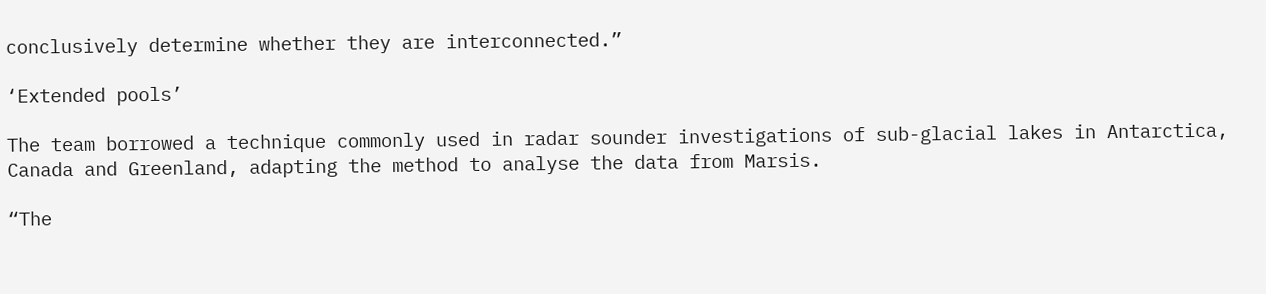conclusively determine whether they are interconnected.”

‘Extended pools’

The team borrowed a technique commonly used in radar sounder investigations of sub-glacial lakes in Antarctica, Canada and Greenland, adapting the method to analyse the data from Marsis.

“The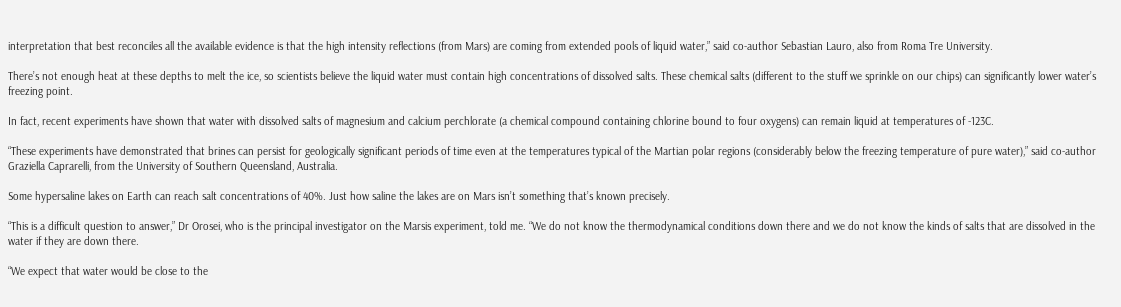interpretation that best reconciles all the available evidence is that the high intensity reflections (from Mars) are coming from extended pools of liquid water,” said co-author Sebastian Lauro, also from Roma Tre University.

There’s not enough heat at these depths to melt the ice, so scientists believe the liquid water must contain high concentrations of dissolved salts. These chemical salts (different to the stuff we sprinkle on our chips) can significantly lower water’s freezing point.

In fact, recent experiments have shown that water with dissolved salts of magnesium and calcium perchlorate (a chemical compound containing chlorine bound to four oxygens) can remain liquid at temperatures of -123C.

“These experiments have demonstrated that brines can persist for geologically significant periods of time even at the temperatures typical of the Martian polar regions (considerably below the freezing temperature of pure water),” said co-author Graziella Caprarelli, from the University of Southern Queensland, Australia.

Some hypersaline lakes on Earth can reach salt concentrations of 40%. Just how saline the lakes are on Mars isn’t something that’s known precisely.

“This is a difficult question to answer,” Dr Orosei, who is the principal investigator on the Marsis experiment, told me. “We do not know the thermodynamical conditions down there and we do not know the kinds of salts that are dissolved in the water if they are down there.

“We expect that water would be close to the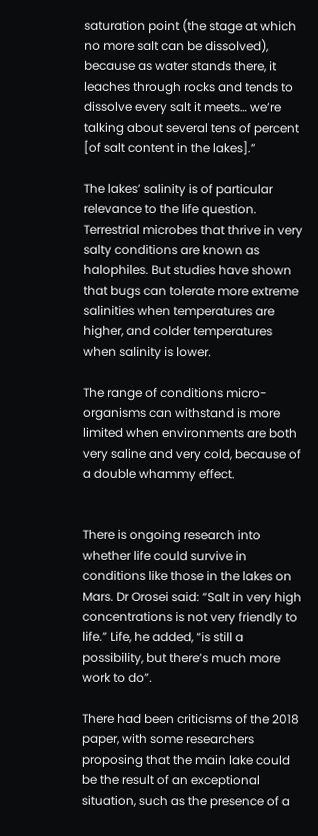saturation point (the stage at which no more salt can be dissolved), because as water stands there, it leaches through rocks and tends to dissolve every salt it meets… we’re talking about several tens of percent [of salt content in the lakes].”

The lakes’ salinity is of particular relevance to the life question. Terrestrial microbes that thrive in very salty conditions are known as halophiles. But studies have shown that bugs can tolerate more extreme salinities when temperatures are higher, and colder temperatures when salinity is lower.

The range of conditions micro-organisms can withstand is more limited when environments are both very saline and very cold, because of a double whammy effect.


There is ongoing research into whether life could survive in conditions like those in the lakes on Mars. Dr Orosei said: “Salt in very high concentrations is not very friendly to life.” Life, he added, “is still a possibility, but there’s much more work to do”.

There had been criticisms of the 2018 paper, with some researchers proposing that the main lake could be the result of an exceptional situation, such as the presence of a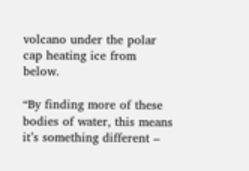volcano under the polar cap heating ice from below.

“By finding more of these bodies of water, this means it’s something different –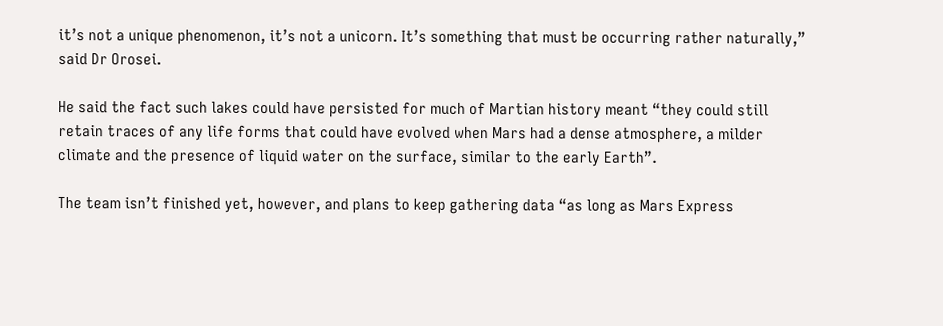it’s not a unique phenomenon, it’s not a unicorn. It’s something that must be occurring rather naturally,” said Dr Orosei.

He said the fact such lakes could have persisted for much of Martian history meant “they could still retain traces of any life forms that could have evolved when Mars had a dense atmosphere, a milder climate and the presence of liquid water on the surface, similar to the early Earth”.

The team isn’t finished yet, however, and plans to keep gathering data “as long as Mars Express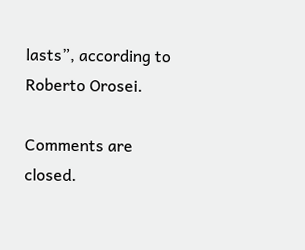lasts”, according to Roberto Orosei.

Comments are closed.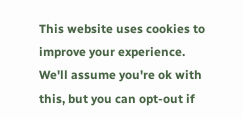This website uses cookies to improve your experience. We'll assume you're ok with this, but you can opt-out if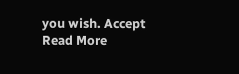you wish. Accept Read More